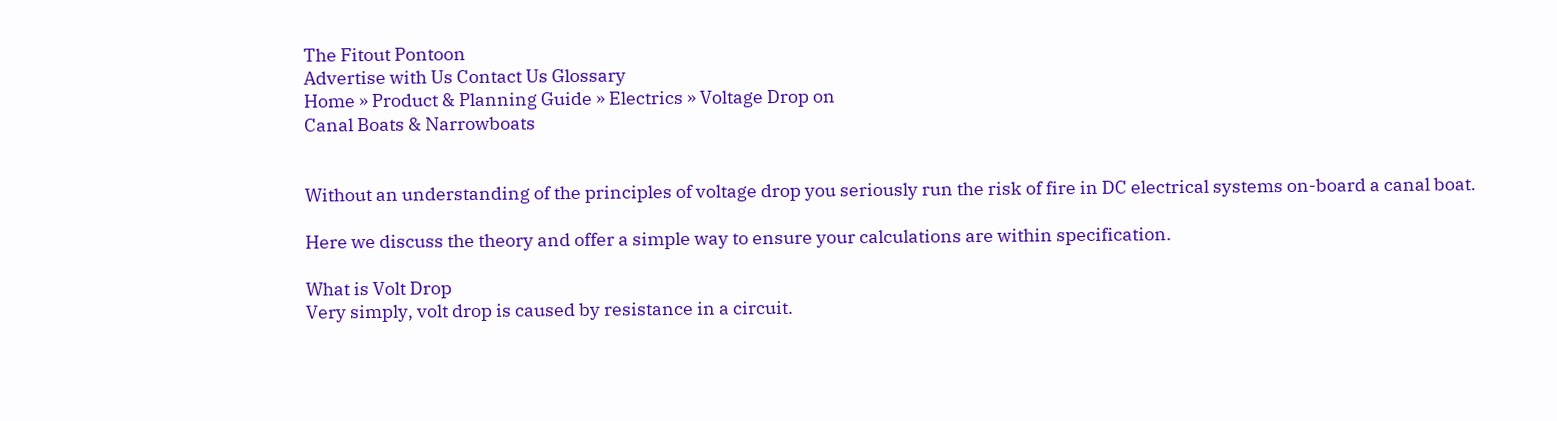The Fitout Pontoon
Advertise with Us Contact Us Glossary
Home » Product & Planning Guide » Electrics » Voltage Drop on
Canal Boats & Narrowboats


Without an understanding of the principles of voltage drop you seriously run the risk of fire in DC electrical systems on-board a canal boat.

Here we discuss the theory and offer a simple way to ensure your calculations are within specification.

What is Volt Drop
Very simply, volt drop is caused by resistance in a circuit.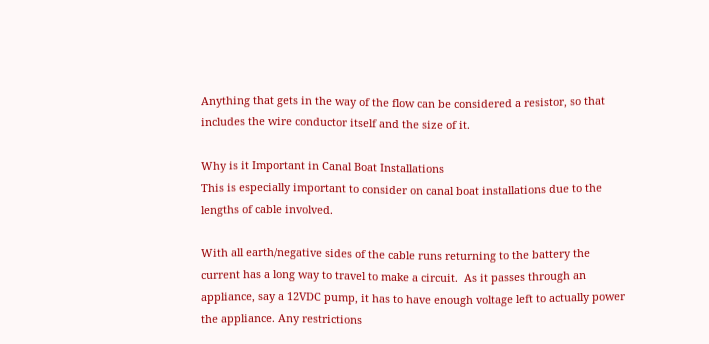Anything that gets in the way of the flow can be considered a resistor, so that includes the wire conductor itself and the size of it.

Why is it Important in Canal Boat Installations
This is especially important to consider on canal boat installations due to the lengths of cable involved.

With all earth/negative sides of the cable runs returning to the battery the current has a long way to travel to make a circuit.  As it passes through an appliance, say a 12VDC pump, it has to have enough voltage left to actually power the appliance. Any restrictions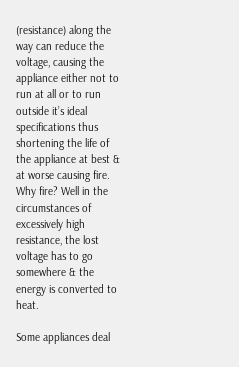(resistance) along the way can reduce the voltage, causing the appliance either not to run at all or to run outside it’s ideal specifications thus shortening the life of the appliance at best & at worse causing fire. Why fire? Well in the circumstances of excessively high resistance, the lost voltage has to go somewhere & the energy is converted to heat.

Some appliances deal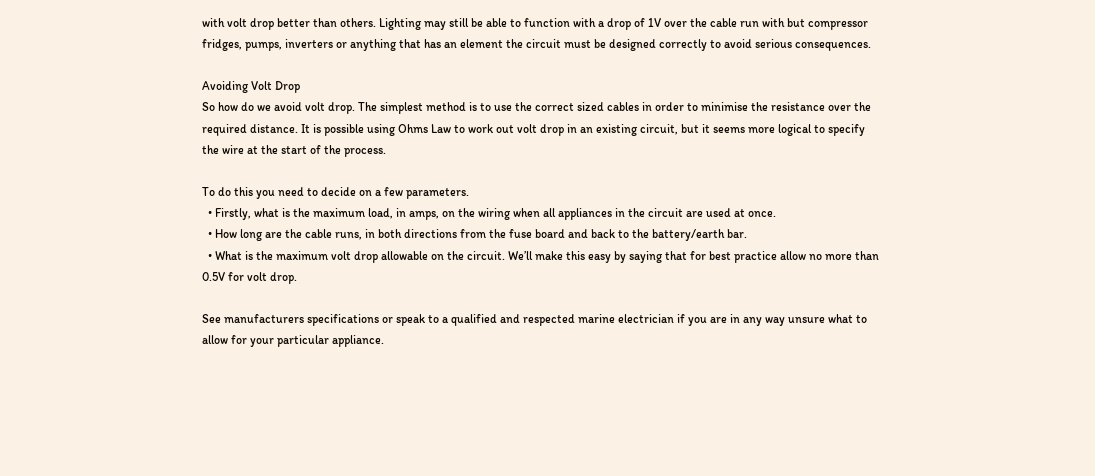with volt drop better than others. Lighting may still be able to function with a drop of 1V over the cable run with but compressor fridges, pumps, inverters or anything that has an element the circuit must be designed correctly to avoid serious consequences.

Avoiding Volt Drop
So how do we avoid volt drop. The simplest method is to use the correct sized cables in order to minimise the resistance over the required distance. It is possible using Ohms Law to work out volt drop in an existing circuit, but it seems more logical to specify the wire at the start of the process.

To do this you need to decide on a few parameters.
  • Firstly, what is the maximum load, in amps, on the wiring when all appliances in the circuit are used at once.
  • How long are the cable runs, in both directions from the fuse board and back to the battery/earth bar.
  • What is the maximum volt drop allowable on the circuit. We’ll make this easy by saying that for best practice allow no more than 0.5V for volt drop.

See manufacturers specifications or speak to a qualified and respected marine electrician if you are in any way unsure what to allow for your particular appliance.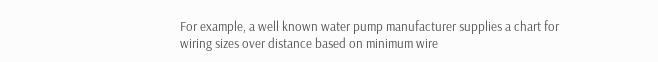For example, a well known water pump manufacturer supplies a chart for wiring sizes over distance based on minimum wire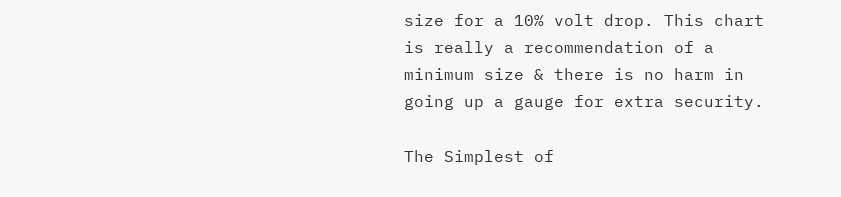size for a 10% volt drop. This chart is really a recommendation of a minimum size & there is no harm in going up a gauge for extra security.

The Simplest of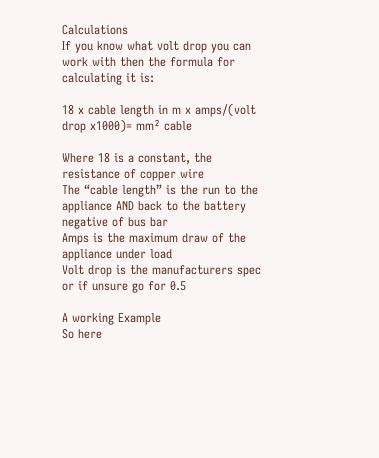Calculations
If you know what volt drop you can work with then the formula for calculating it is:

18 x cable length in m x amps/(volt drop x1000)= mm² cable

Where 18 is a constant, the resistance of copper wire
The “cable length” is the run to the appliance AND back to the battery negative of bus bar
Amps is the maximum draw of the appliance under load
Volt drop is the manufacturers spec or if unsure go for 0.5

A working Example
So here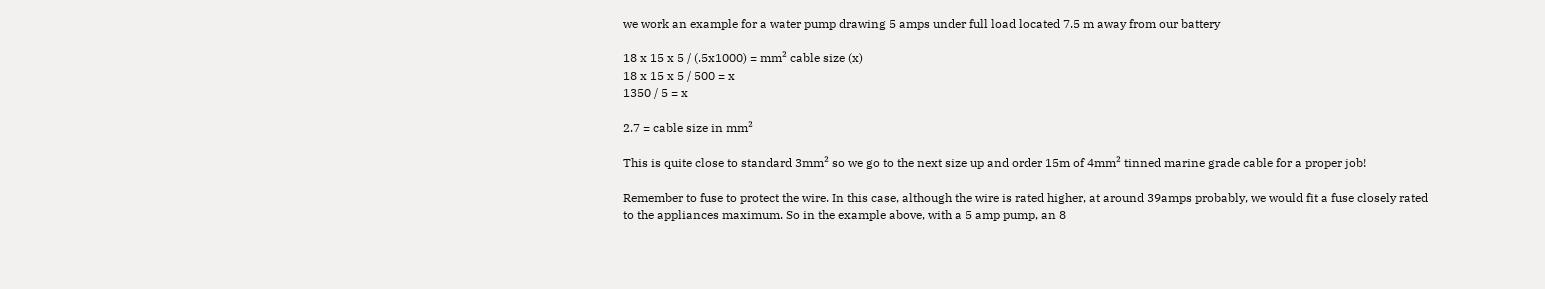we work an example for a water pump drawing 5 amps under full load located 7.5 m away from our battery

18 x 15 x 5 / (.5x1000) = mm² cable size (x)
18 x 15 x 5 / 500 = x
1350 / 5 = x

2.7 = cable size in mm²

This is quite close to standard 3mm² so we go to the next size up and order 15m of 4mm² tinned marine grade cable for a proper job!

Remember to fuse to protect the wire. In this case, although the wire is rated higher, at around 39amps probably, we would fit a fuse closely rated to the appliances maximum. So in the example above, with a 5 amp pump, an 8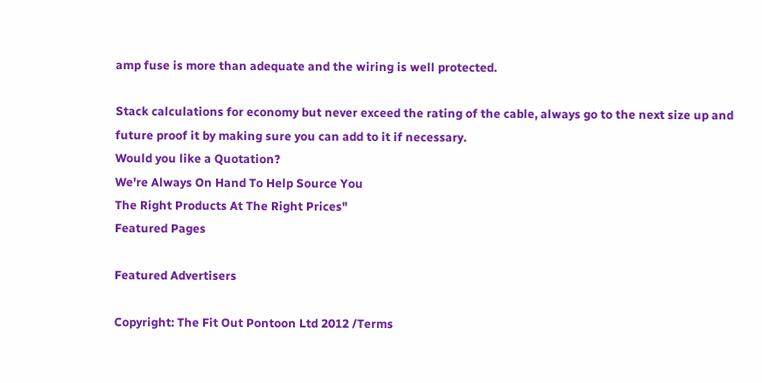amp fuse is more than adequate and the wiring is well protected.

Stack calculations for economy but never exceed the rating of the cable, always go to the next size up and future proof it by making sure you can add to it if necessary.
Would you like a Quotation?
We're Always On Hand To Help Source You
The Right Products At The Right Prices"
Featured Pages

Featured Advertisers

Copyright: The Fit Out Pontoon Ltd 2012 /Terms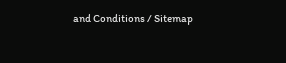and Conditions / Sitemap